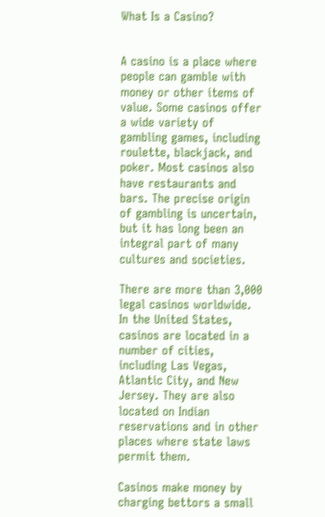What Is a Casino?


A casino is a place where people can gamble with money or other items of value. Some casinos offer a wide variety of gambling games, including roulette, blackjack, and poker. Most casinos also have restaurants and bars. The precise origin of gambling is uncertain, but it has long been an integral part of many cultures and societies.

There are more than 3,000 legal casinos worldwide. In the United States, casinos are located in a number of cities, including Las Vegas, Atlantic City, and New Jersey. They are also located on Indian reservations and in other places where state laws permit them.

Casinos make money by charging bettors a small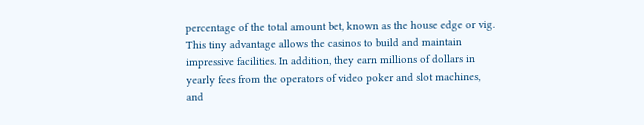percentage of the total amount bet, known as the house edge or vig. This tiny advantage allows the casinos to build and maintain impressive facilities. In addition, they earn millions of dollars in yearly fees from the operators of video poker and slot machines, and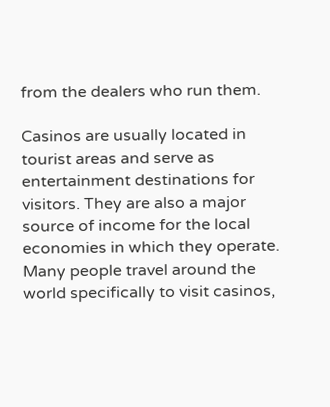from the dealers who run them.

Casinos are usually located in tourist areas and serve as entertainment destinations for visitors. They are also a major source of income for the local economies in which they operate. Many people travel around the world specifically to visit casinos,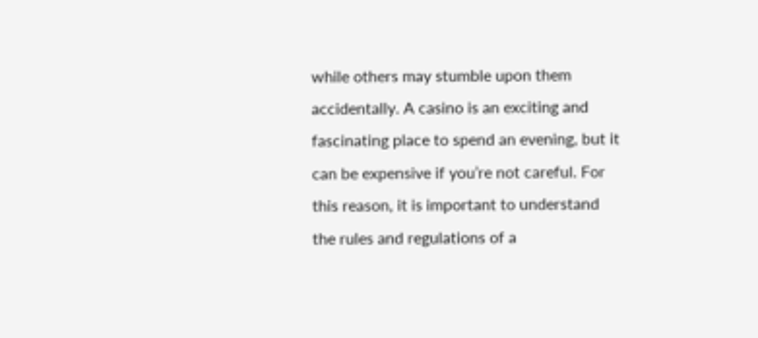while others may stumble upon them accidentally. A casino is an exciting and fascinating place to spend an evening, but it can be expensive if you’re not careful. For this reason, it is important to understand the rules and regulations of a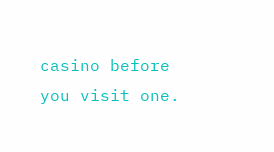casino before you visit one.